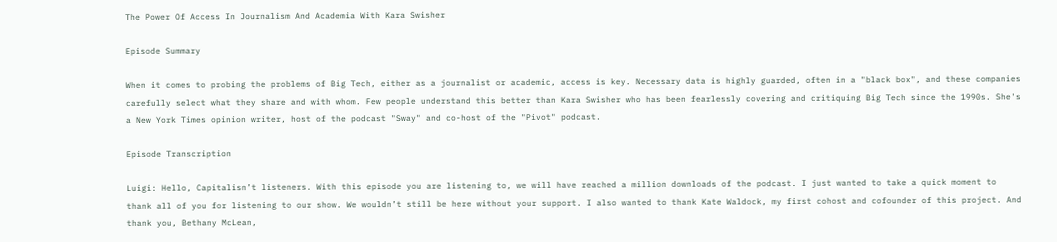The Power Of Access In Journalism And Academia With Kara Swisher

Episode Summary

When it comes to probing the problems of Big Tech, either as a journalist or academic, access is key. Necessary data is highly guarded, often in a "black box", and these companies carefully select what they share and with whom. Few people understand this better than Kara Swisher who has been fearlessly covering and critiquing Big Tech since the 1990s. She's a New York Times opinion writer, host of the podcast "Sway" and co-host of the "Pivot" podcast.

Episode Transcription

Luigi: Hello, Capitalisn’t listeners. With this episode you are listening to, we will have reached a million downloads of the podcast. I just wanted to take a quick moment to thank all of you for listening to our show. We wouldn’t still be here without your support. I also wanted to thank Kate Waldock, my first cohost and cofounder of this project. And thank you, Bethany McLean,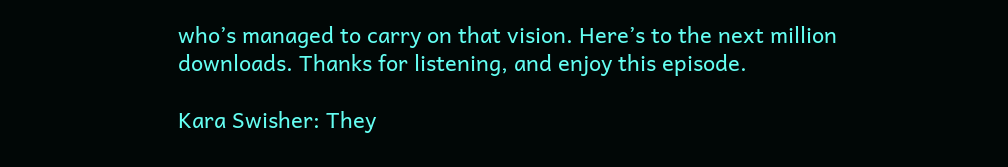who’s managed to carry on that vision. Here’s to the next million downloads. Thanks for listening, and enjoy this episode.

Kara Swisher: They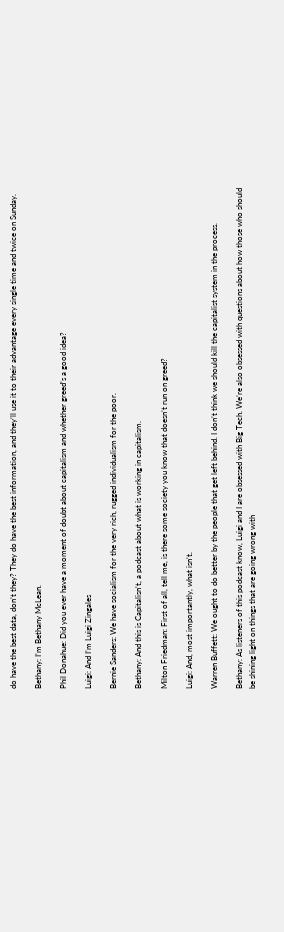do have the best data, don’t they? They do have the best information, and they’ll use it to their advantage every single time and twice on Sunday.

Bethany: I’m Bethany McLean.

Phil Donahue: Did you ever have a moment of doubt about capitalism and whether greed’s a good idea?

Luigi: And I’m Luigi Zingales

Bernie Sanders: We have socialism for the very rich, rugged individualism for the poor.

Bethany: And this is Capitalisn’t, a podcast about what is working in capitalism.

Milton Friedman: First of all, tell me, is there some society you know that doesn’t run on greed?

Luigi: And, most importantly, what isn’t.

Warren Buffett: We ought to do better by the people that get left behind. I don’t think we should kill the capitalist system in the process.

Bethany: As listeners of this podcast know, Luigi and I are obsessed with Big Tech. We’re also obsessed with questions about how those who should be shining light on things that are going wrong with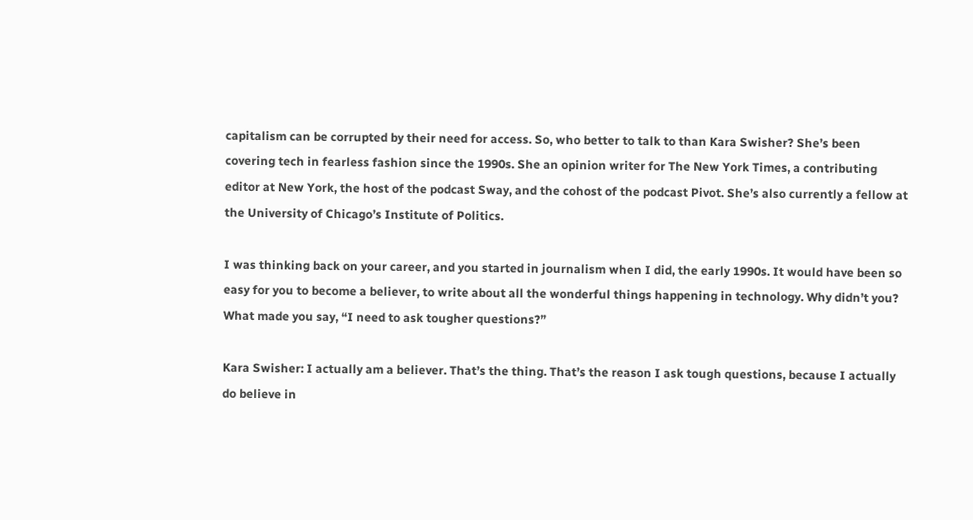capitalism can be corrupted by their need for access. So, who better to talk to than Kara Swisher? She’s been covering tech in fearless fashion since the 1990s. She an opinion writer for The New York Times, a contributing editor at New York, the host of the podcast Sway, and the cohost of the podcast Pivot. She’s also currently a fellow at the University of Chicago’s Institute of Politics.

I was thinking back on your career, and you started in journalism when I did, the early 1990s. It would have been so easy for you to become a believer, to write about all the wonderful things happening in technology. Why didn’t you? What made you say, “I need to ask tougher questions?”

Kara Swisher: I actually am a believer. That’s the thing. That’s the reason I ask tough questions, because I actually do believe in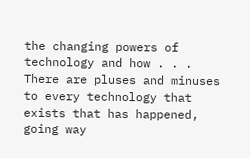the changing powers of technology and how . . . There are pluses and minuses to every technology that exists that has happened, going way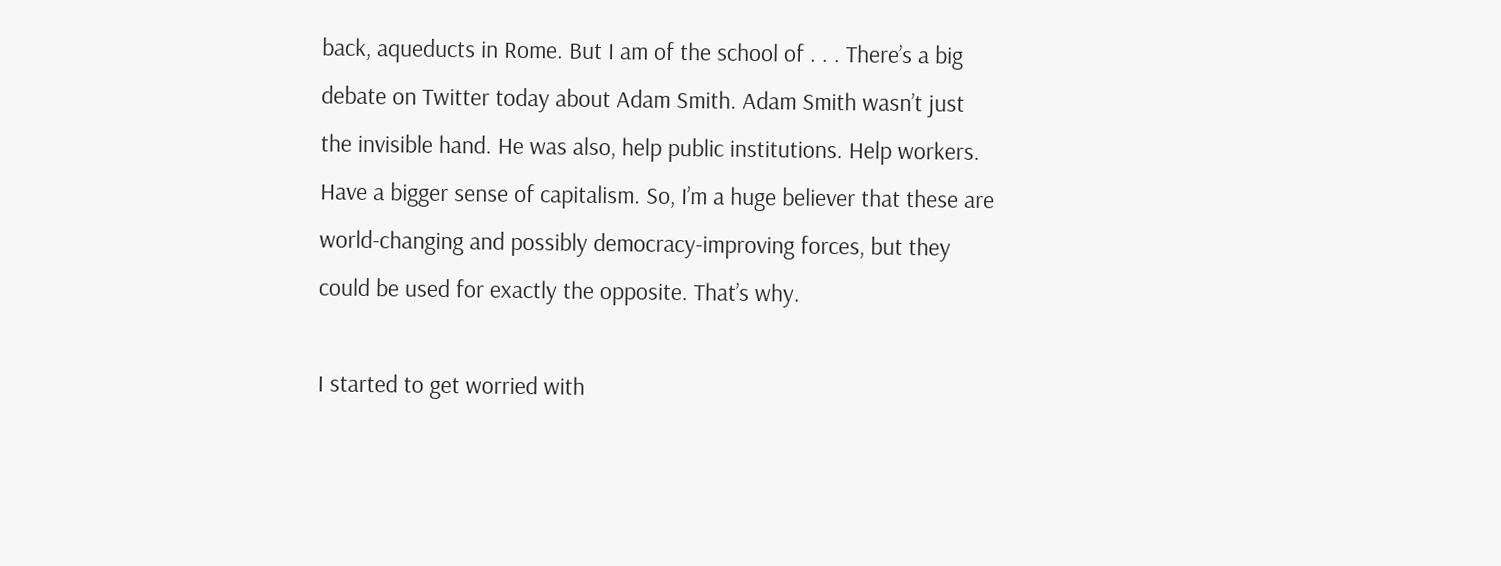back, aqueducts in Rome. But I am of the school of . . . There’s a big debate on Twitter today about Adam Smith. Adam Smith wasn’t just the invisible hand. He was also, help public institutions. Help workers. Have a bigger sense of capitalism. So, I’m a huge believer that these are world-changing and possibly democracy-improving forces, but they could be used for exactly the opposite. That’s why.

I started to get worried with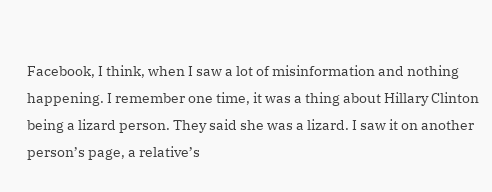Facebook, I think, when I saw a lot of misinformation and nothing happening. I remember one time, it was a thing about Hillary Clinton being a lizard person. They said she was a lizard. I saw it on another person’s page, a relative’s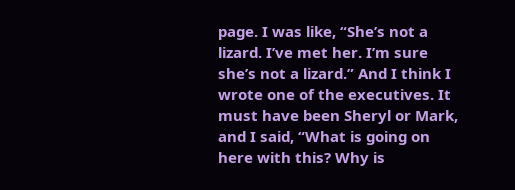page. I was like, “She’s not a lizard. I’ve met her. I’m sure she’s not a lizard.” And I think I wrote one of the executives. It must have been Sheryl or Mark, and I said, “What is going on here with this? Why is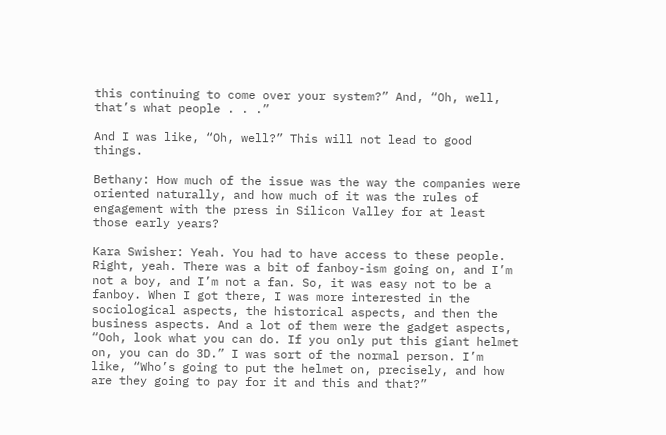this continuing to come over your system?” And, “Oh, well, that’s what people . . .”

And I was like, “Oh, well?” This will not lead to good things.

Bethany: How much of the issue was the way the companies were oriented naturally, and how much of it was the rules of engagement with the press in Silicon Valley for at least those early years?

Kara Swisher: Yeah. You had to have access to these people. Right, yeah. There was a bit of fanboy-ism going on, and I’m not a boy, and I’m not a fan. So, it was easy not to be a fanboy. When I got there, I was more interested in the sociological aspects, the historical aspects, and then the business aspects. And a lot of them were the gadget aspects, “Ooh, look what you can do. If you only put this giant helmet on, you can do 3D.” I was sort of the normal person. I’m like, “Who’s going to put the helmet on, precisely, and how are they going to pay for it and this and that?”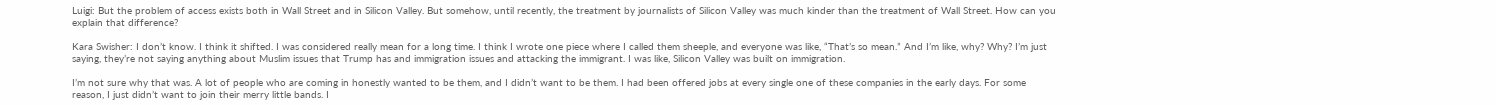Luigi: But the problem of access exists both in Wall Street and in Silicon Valley. But somehow, until recently, the treatment by journalists of Silicon Valley was much kinder than the treatment of Wall Street. How can you explain that difference?

Kara Swisher: I don’t know. I think it shifted. I was considered really mean for a long time. I think I wrote one piece where I called them sheeple, and everyone was like, “That’s so mean.” And I’m like, why? Why? I’m just saying, they’re not saying anything about Muslim issues that Trump has and immigration issues and attacking the immigrant. I was like, Silicon Valley was built on immigration.

I’m not sure why that was. A lot of people who are coming in honestly wanted to be them, and I didn’t want to be them. I had been offered jobs at every single one of these companies in the early days. For some reason, I just didn’t want to join their merry little bands. I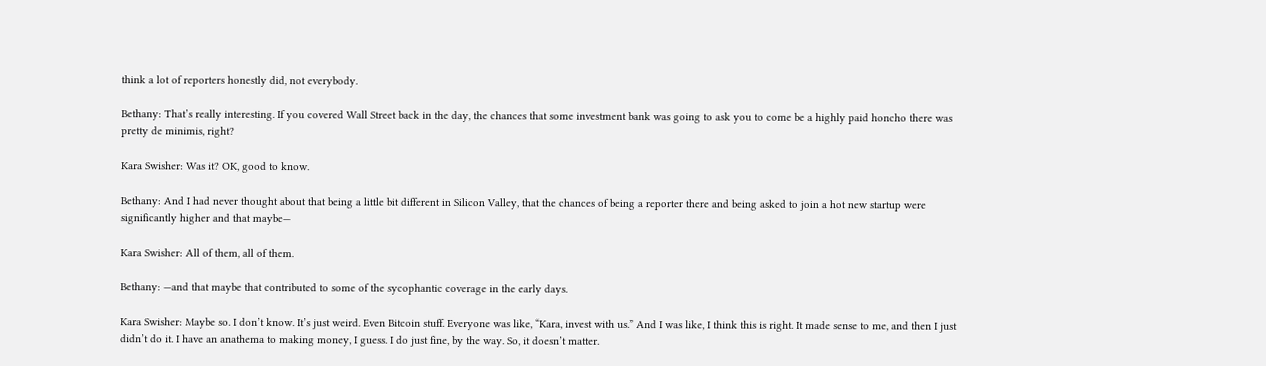think a lot of reporters honestly did, not everybody.

Bethany: That’s really interesting. If you covered Wall Street back in the day, the chances that some investment bank was going to ask you to come be a highly paid honcho there was pretty de minimis, right?

Kara Swisher: Was it? OK, good to know.

Bethany: And I had never thought about that being a little bit different in Silicon Valley, that the chances of being a reporter there and being asked to join a hot new startup were significantly higher and that maybe—

Kara Swisher: All of them, all of them.

Bethany: —and that maybe that contributed to some of the sycophantic coverage in the early days.

Kara Swisher: Maybe so. I don’t know. It’s just weird. Even Bitcoin stuff. Everyone was like, “Kara, invest with us.” And I was like, I think this is right. It made sense to me, and then I just didn’t do it. I have an anathema to making money, I guess. I do just fine, by the way. So, it doesn’t matter.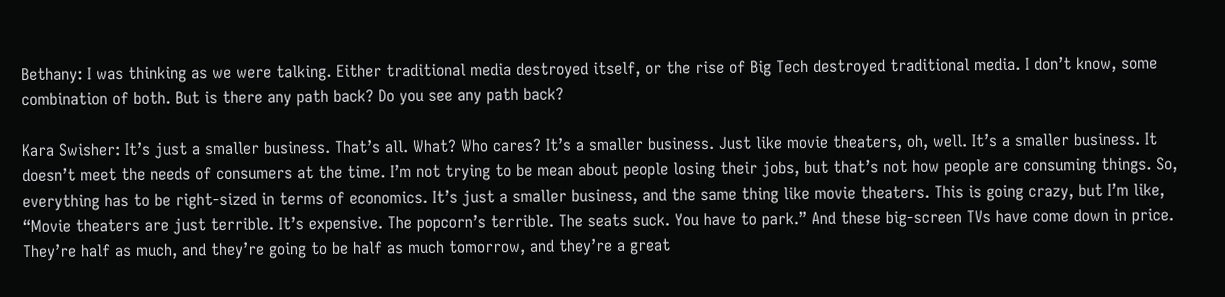Bethany: I was thinking as we were talking. Either traditional media destroyed itself, or the rise of Big Tech destroyed traditional media. I don’t know, some combination of both. But is there any path back? Do you see any path back?

Kara Swisher: It’s just a smaller business. That’s all. What? Who cares? It’s a smaller business. Just like movie theaters, oh, well. It’s a smaller business. It doesn’t meet the needs of consumers at the time. I’m not trying to be mean about people losing their jobs, but that’s not how people are consuming things. So, everything has to be right-sized in terms of economics. It’s just a smaller business, and the same thing like movie theaters. This is going crazy, but I’m like, “Movie theaters are just terrible. It’s expensive. The popcorn’s terrible. The seats suck. You have to park.” And these big-screen TVs have come down in price. They’re half as much, and they’re going to be half as much tomorrow, and they’re a great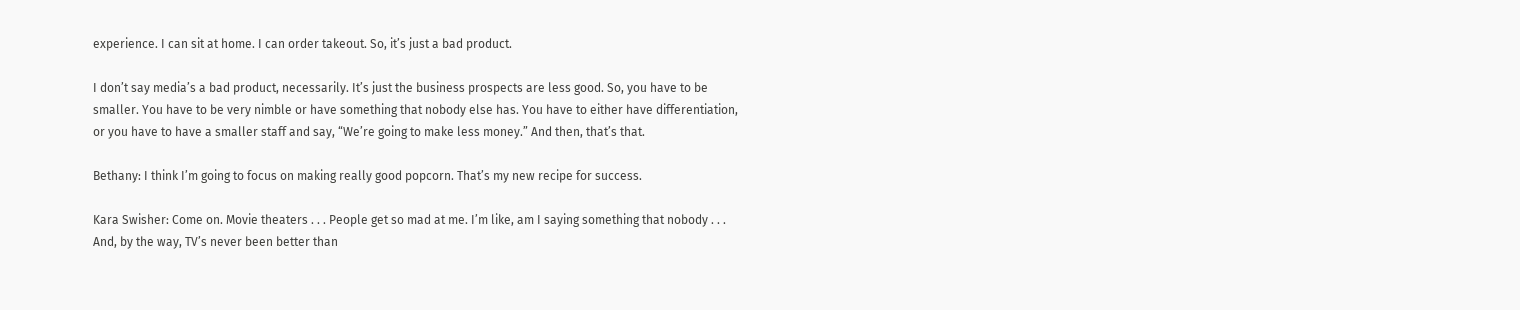experience. I can sit at home. I can order takeout. So, it’s just a bad product.

I don’t say media’s a bad product, necessarily. It’s just the business prospects are less good. So, you have to be smaller. You have to be very nimble or have something that nobody else has. You have to either have differentiation, or you have to have a smaller staff and say, “We’re going to make less money.” And then, that’s that.

Bethany: I think I’m going to focus on making really good popcorn. That’s my new recipe for success.

Kara Swisher: Come on. Movie theaters . . . People get so mad at me. I’m like, am I saying something that nobody . . . And, by the way, TV’s never been better than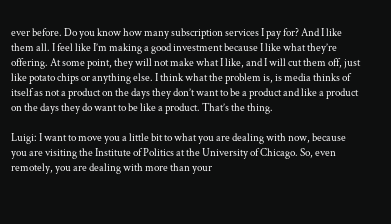ever before. Do you know how many subscription services I pay for? And I like them all. I feel like I’m making a good investment because I like what they’re offering. At some point, they will not make what I like, and I will cut them off, just like potato chips or anything else. I think what the problem is, is media thinks of itself as not a product on the days they don’t want to be a product and like a product on the days they do want to be like a product. That’s the thing.

Luigi: I want to move you a little bit to what you are dealing with now, because you are visiting the Institute of Politics at the University of Chicago. So, even remotely, you are dealing with more than your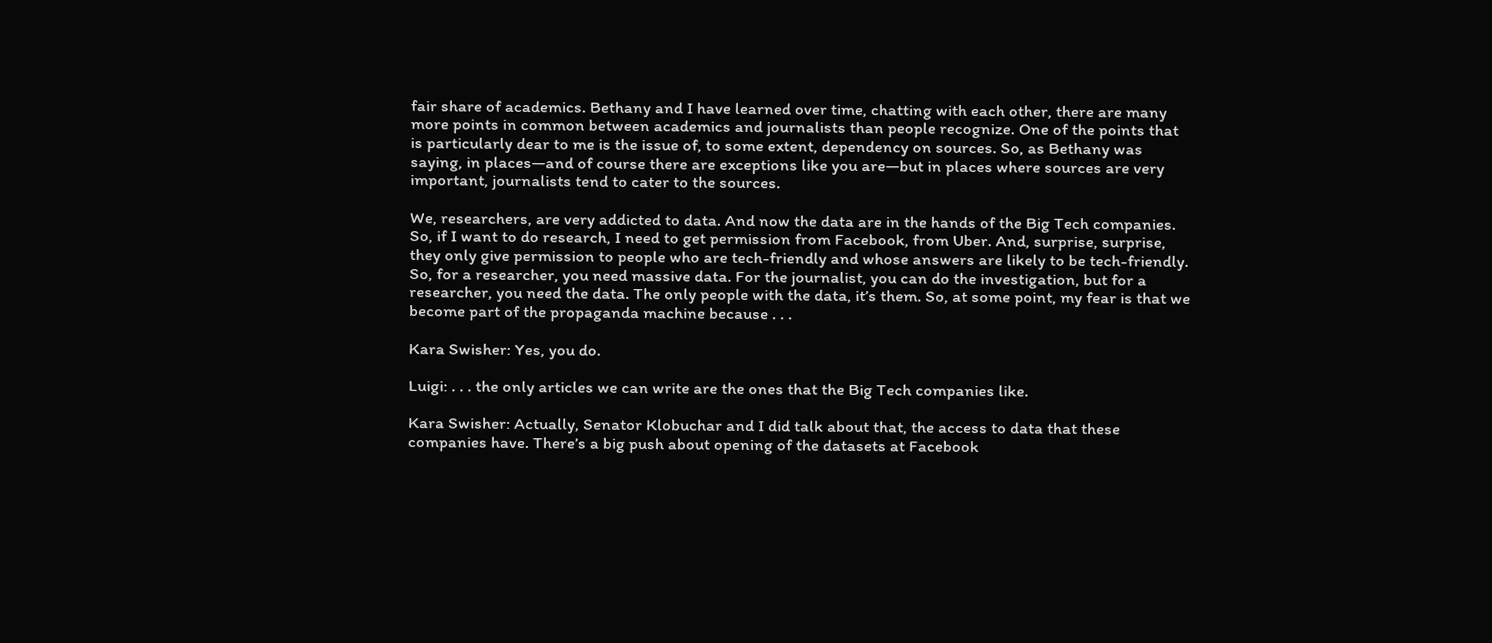fair share of academics. Bethany and I have learned over time, chatting with each other, there are many more points in common between academics and journalists than people recognize. One of the points that is particularly dear to me is the issue of, to some extent, dependency on sources. So, as Bethany was saying, in places—and of course there are exceptions like you are—but in places where sources are very important, journalists tend to cater to the sources.

We, researchers, are very addicted to data. And now the data are in the hands of the Big Tech companies. So, if I want to do research, I need to get permission from Facebook, from Uber. And, surprise, surprise, they only give permission to people who are tech-friendly and whose answers are likely to be tech-friendly. So, for a researcher, you need massive data. For the journalist, you can do the investigation, but for a researcher, you need the data. The only people with the data, it’s them. So, at some point, my fear is that we become part of the propaganda machine because . . .

Kara Swisher: Yes, you do.

Luigi: . . . the only articles we can write are the ones that the Big Tech companies like.

Kara Swisher: Actually, Senator Klobuchar and I did talk about that, the access to data that these companies have. There’s a big push about opening of the datasets at Facebook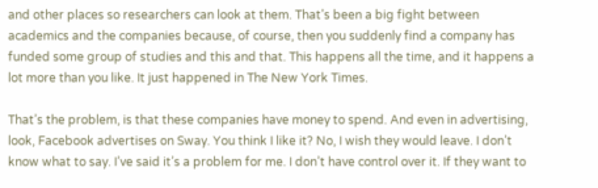and other places so researchers can look at them. That’s been a big fight between academics and the companies because, of course, then you suddenly find a company has funded some group of studies and this and that. This happens all the time, and it happens a lot more than you like. It just happened in The New York Times.

That’s the problem, is that these companies have money to spend. And even in advertising, look, Facebook advertises on Sway. You think I like it? No, I wish they would leave. I don’t know what to say. I’ve said it’s a problem for me. I don’t have control over it. If they want to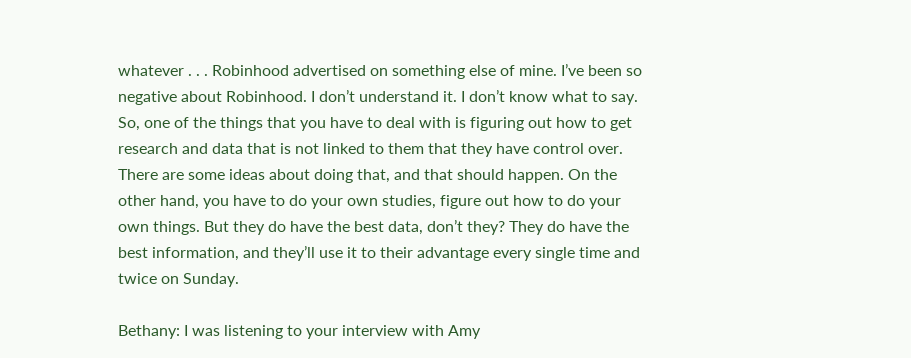whatever . . . Robinhood advertised on something else of mine. I’ve been so negative about Robinhood. I don’t understand it. I don’t know what to say. So, one of the things that you have to deal with is figuring out how to get research and data that is not linked to them that they have control over. There are some ideas about doing that, and that should happen. On the other hand, you have to do your own studies, figure out how to do your own things. But they do have the best data, don’t they? They do have the best information, and they’ll use it to their advantage every single time and twice on Sunday.

Bethany: I was listening to your interview with Amy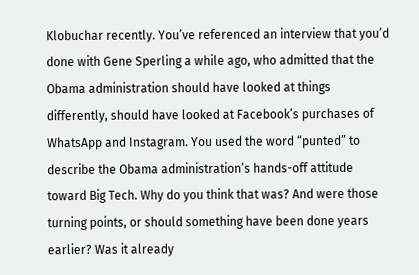Klobuchar recently. You’ve referenced an interview that you’d done with Gene Sperling a while ago, who admitted that the Obama administration should have looked at things differently, should have looked at Facebook’s purchases of WhatsApp and Instagram. You used the word “punted” to describe the Obama administration’s hands-off attitude toward Big Tech. Why do you think that was? And were those turning points, or should something have been done years earlier? Was it already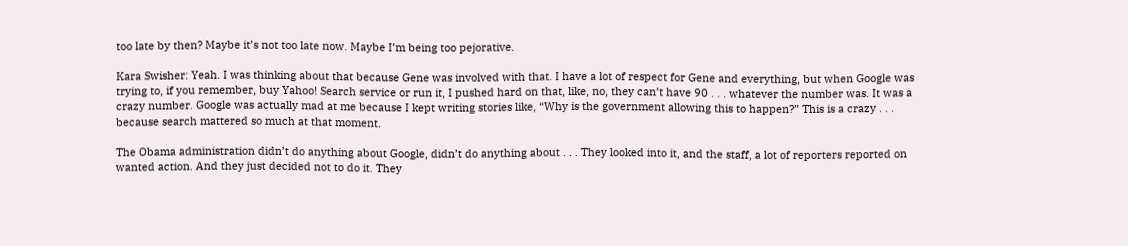too late by then? Maybe it’s not too late now. Maybe I’m being too pejorative.

Kara Swisher: Yeah. I was thinking about that because Gene was involved with that. I have a lot of respect for Gene and everything, but when Google was trying to, if you remember, buy Yahoo! Search service or run it, I pushed hard on that, like, no, they can’t have 90 . . . whatever the number was. It was a crazy number. Google was actually mad at me because I kept writing stories like, “Why is the government allowing this to happen?” This is a crazy . . . because search mattered so much at that moment.

The Obama administration didn’t do anything about Google, didn’t do anything about . . . They looked into it, and the staff, a lot of reporters reported on wanted action. And they just decided not to do it. They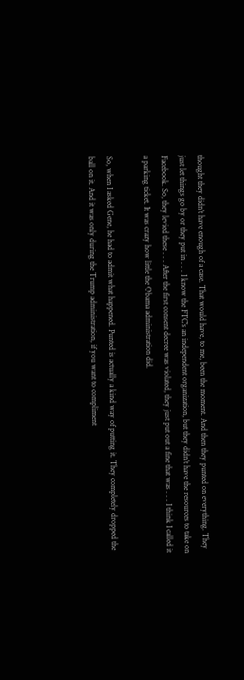thought they didn’t have enough of a case. That would have, to me, been the moment. And then they punted on everything. They just let things go by or they put in . . . I know the FTC’s an independent organization, but they didn’t have the resources to take on Facebook. So, they levied these . . . After the first consent decree was violated, they just put out a fine that was . . . I think I called it a parking ticket. It was crazy how little the Obama administration did.

So, when I asked Gene, he had to admit what happened. Punted is actually a kind way of putting it. They completely dropped the ball on it. And it was only during the Trump administration, if you want to compliment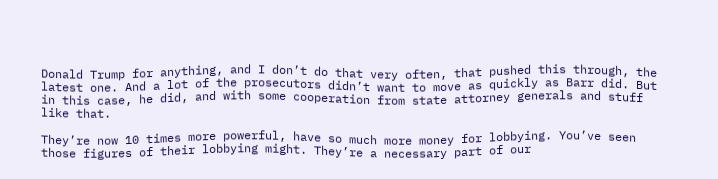Donald Trump for anything, and I don’t do that very often, that pushed this through, the latest one. And a lot of the prosecutors didn’t want to move as quickly as Barr did. But in this case, he did, and with some cooperation from state attorney generals and stuff like that.

They’re now 10 times more powerful, have so much more money for lobbying. You’ve seen those figures of their lobbying might. They’re a necessary part of our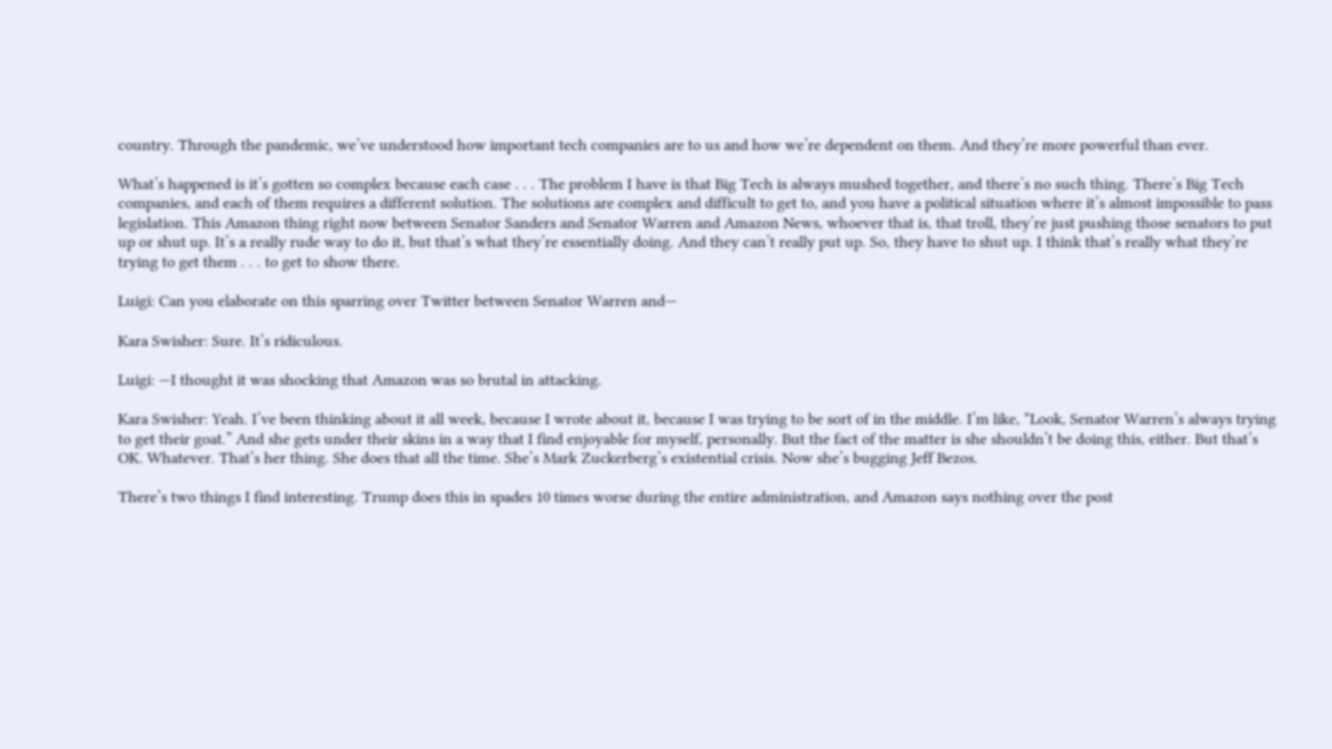country. Through the pandemic, we’ve understood how important tech companies are to us and how we’re dependent on them. And they’re more powerful than ever.

What’s happened is it’s gotten so complex because each case . . . The problem I have is that Big Tech is always mushed together, and there’s no such thing. There’s Big Tech companies, and each of them requires a different solution. The solutions are complex and difficult to get to, and you have a political situation where it’s almost impossible to pass legislation. This Amazon thing right now between Senator Sanders and Senator Warren and Amazon News, whoever that is, that troll, they’re just pushing those senators to put up or shut up. It’s a really rude way to do it, but that’s what they’re essentially doing. And they can’t really put up. So, they have to shut up. I think that’s really what they’re trying to get them . . . to get to show there.

Luigi: Can you elaborate on this sparring over Twitter between Senator Warren and—

Kara Swisher: Sure. It’s ridiculous.

Luigi: —I thought it was shocking that Amazon was so brutal in attacking.

Kara Swisher: Yeah. I’ve been thinking about it all week, because I wrote about it, because I was trying to be sort of in the middle. I’m like, “Look, Senator Warren’s always trying to get their goat.” And she gets under their skins in a way that I find enjoyable for myself, personally. But the fact of the matter is she shouldn’t be doing this, either. But that’s OK. Whatever. That’s her thing. She does that all the time. She’s Mark Zuckerberg’s existential crisis. Now she’s bugging Jeff Bezos.

There’s two things I find interesting. Trump does this in spades 10 times worse during the entire administration, and Amazon says nothing over the post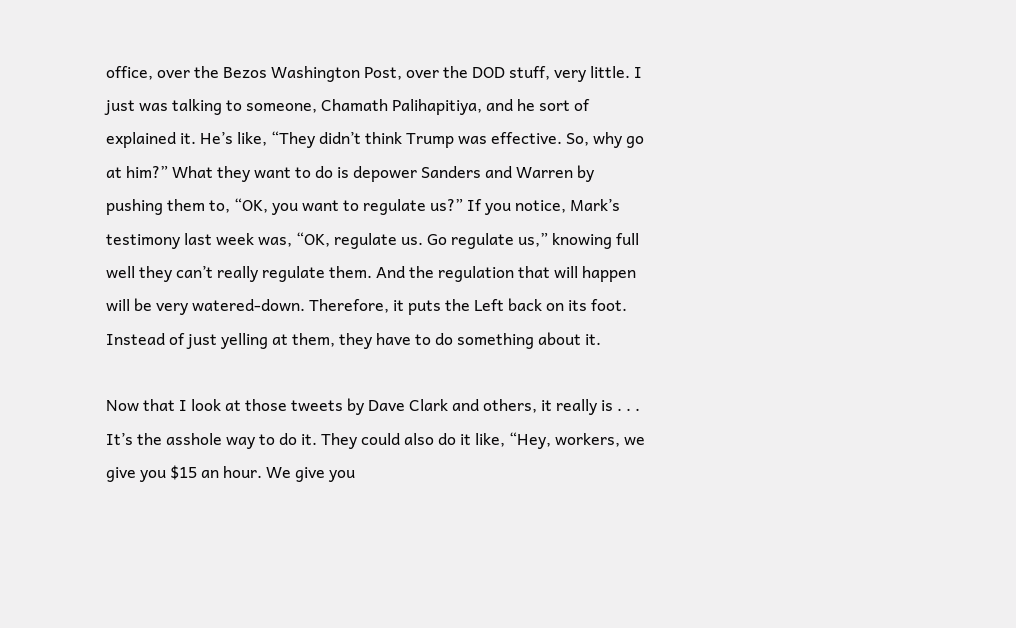office, over the Bezos Washington Post, over the DOD stuff, very little. I just was talking to someone, Chamath Palihapitiya, and he sort of explained it. He’s like, “They didn’t think Trump was effective. So, why go at him?” What they want to do is depower Sanders and Warren by pushing them to, “OK, you want to regulate us?” If you notice, Mark’s testimony last week was, “OK, regulate us. Go regulate us,” knowing full well they can’t really regulate them. And the regulation that will happen will be very watered-down. Therefore, it puts the Left back on its foot. Instead of just yelling at them, they have to do something about it.

Now that I look at those tweets by Dave Clark and others, it really is . . . It’s the asshole way to do it. They could also do it like, “Hey, workers, we give you $15 an hour. We give you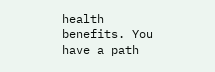health benefits. You have a path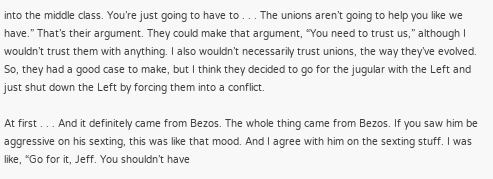into the middle class. You’re just going to have to . . . The unions aren’t going to help you like we have.” That’s their argument. They could make that argument, “You need to trust us,” although I wouldn’t trust them with anything. I also wouldn’t necessarily trust unions, the way they’ve evolved. So, they had a good case to make, but I think they decided to go for the jugular with the Left and just shut down the Left by forcing them into a conflict.

At first . . . And it definitely came from Bezos. The whole thing came from Bezos. If you saw him be aggressive on his sexting, this was like that mood. And I agree with him on the sexting stuff. I was like, “Go for it, Jeff. You shouldn’t have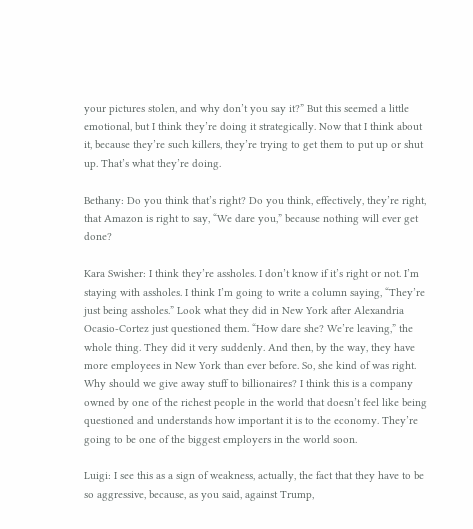your pictures stolen, and why don’t you say it?” But this seemed a little emotional, but I think they’re doing it strategically. Now that I think about it, because they’re such killers, they’re trying to get them to put up or shut up. That’s what they’re doing.

Bethany: Do you think that’s right? Do you think, effectively, they’re right, that Amazon is right to say, “We dare you,” because nothing will ever get done?

Kara Swisher: I think they’re assholes. I don’t know if it’s right or not. I’m staying with assholes. I think I’m going to write a column saying, “They’re just being assholes.” Look what they did in New York after Alexandria Ocasio-Cortez just questioned them. “How dare she? We’re leaving,” the whole thing. They did it very suddenly. And then, by the way, they have more employees in New York than ever before. So, she kind of was right. Why should we give away stuff to billionaires? I think this is a company owned by one of the richest people in the world that doesn’t feel like being questioned and understands how important it is to the economy. They’re going to be one of the biggest employers in the world soon.

Luigi: I see this as a sign of weakness, actually, the fact that they have to be so aggressive, because, as you said, against Trump,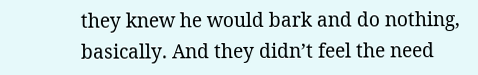they knew he would bark and do nothing, basically. And they didn’t feel the need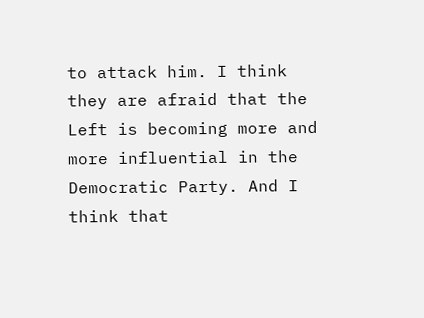to attack him. I think they are afraid that the Left is becoming more and more influential in the Democratic Party. And I think that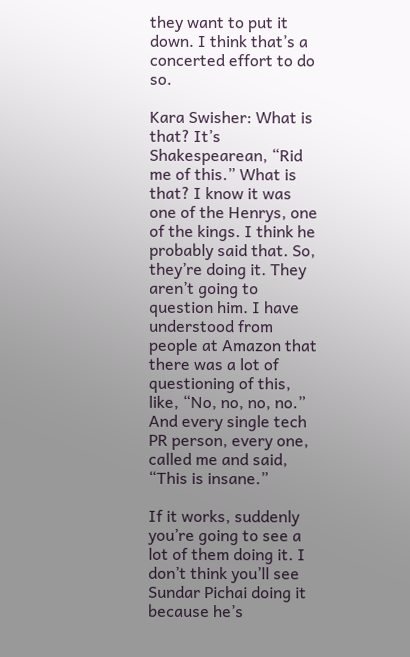they want to put it down. I think that’s a concerted effort to do so.

Kara Swisher: What is that? It’s Shakespearean, “Rid me of this.” What is that? I know it was one of the Henrys, one of the kings. I think he probably said that. So, they’re doing it. They aren’t going to question him. I have understood from people at Amazon that there was a lot of questioning of this, like, “No, no, no, no.” And every single tech PR person, every one, called me and said, “This is insane.”

If it works, suddenly you’re going to see a lot of them doing it. I don’t think you’ll see Sundar Pichai doing it because he’s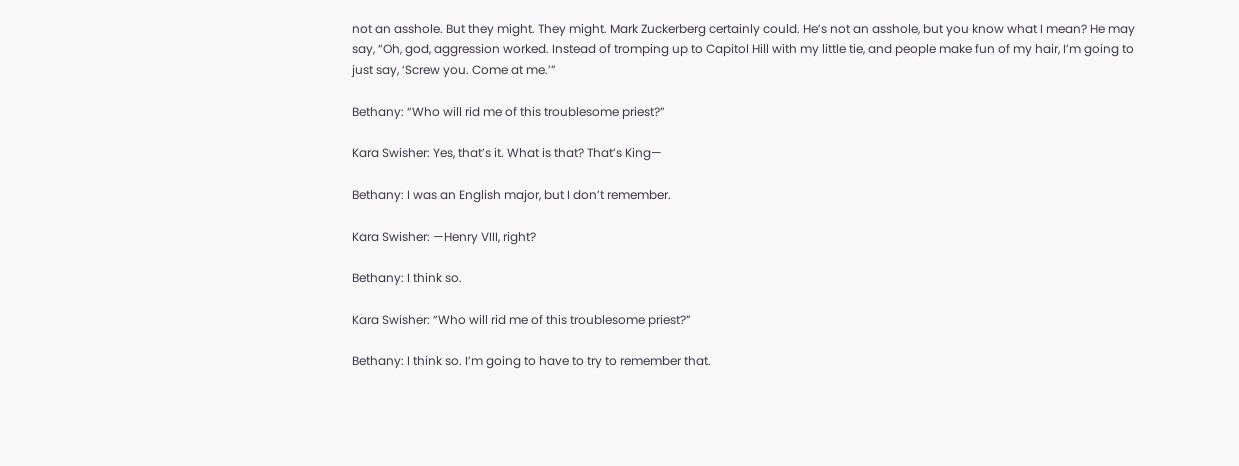not an asshole. But they might. They might. Mark Zuckerberg certainly could. He’s not an asshole, but you know what I mean? He may say, “Oh, god, aggression worked. Instead of tromping up to Capitol Hill with my little tie, and people make fun of my hair, I’m going to just say, ‘Screw you. Come at me.’”

Bethany: “Who will rid me of this troublesome priest?”

Kara Swisher: Yes, that’s it. What is that? That’s King—

Bethany: I was an English major, but I don’t remember.

Kara Swisher: —Henry VIII, right?

Bethany: I think so.

Kara Swisher: “Who will rid me of this troublesome priest?”

Bethany: I think so. I’m going to have to try to remember that.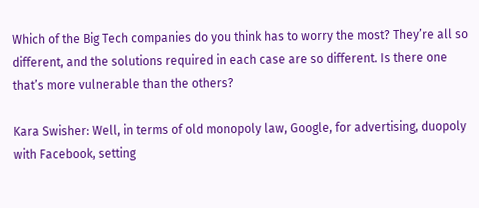Which of the Big Tech companies do you think has to worry the most? They’re all so different, and the solutions required in each case are so different. Is there one that’s more vulnerable than the others?

Kara Swisher: Well, in terms of old monopoly law, Google, for advertising, duopoly with Facebook, setting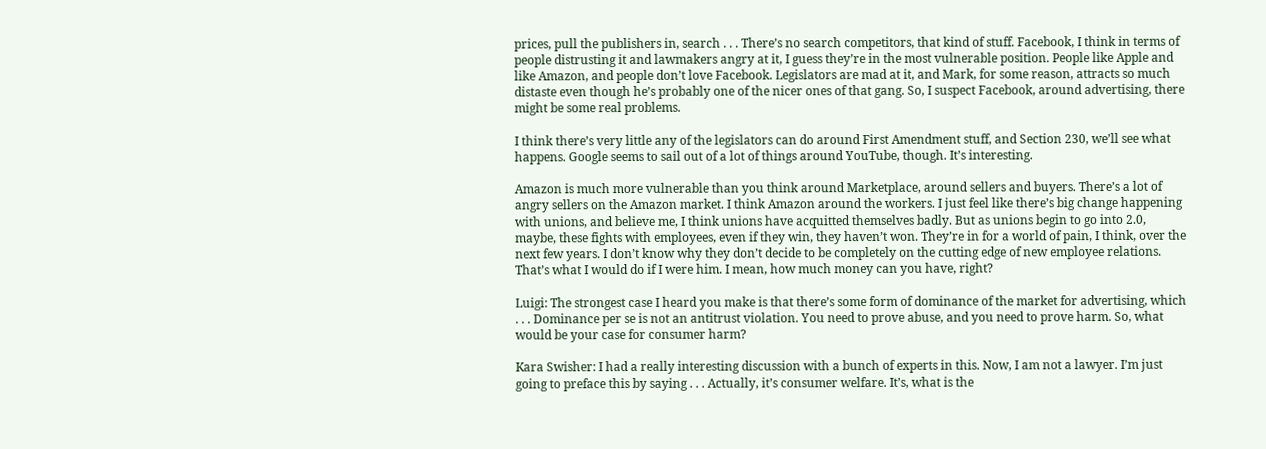prices, pull the publishers in, search . . . There’s no search competitors, that kind of stuff. Facebook, I think in terms of people distrusting it and lawmakers angry at it, I guess they’re in the most vulnerable position. People like Apple and like Amazon, and people don’t love Facebook. Legislators are mad at it, and Mark, for some reason, attracts so much distaste even though he’s probably one of the nicer ones of that gang. So, I suspect Facebook, around advertising, there might be some real problems.

I think there’s very little any of the legislators can do around First Amendment stuff, and Section 230, we’ll see what happens. Google seems to sail out of a lot of things around YouTube, though. It’s interesting.

Amazon is much more vulnerable than you think around Marketplace, around sellers and buyers. There’s a lot of angry sellers on the Amazon market. I think Amazon around the workers. I just feel like there’s big change happening with unions, and believe me, I think unions have acquitted themselves badly. But as unions begin to go into 2.0, maybe, these fights with employees, even if they win, they haven’t won. They’re in for a world of pain, I think, over the next few years. I don’t know why they don’t decide to be completely on the cutting edge of new employee relations. That’s what I would do if I were him. I mean, how much money can you have, right?

Luigi: The strongest case I heard you make is that there’s some form of dominance of the market for advertising, which . . . Dominance per se is not an antitrust violation. You need to prove abuse, and you need to prove harm. So, what would be your case for consumer harm?

Kara Swisher: I had a really interesting discussion with a bunch of experts in this. Now, I am not a lawyer. I’m just going to preface this by saying . . . Actually, it’s consumer welfare. It’s, what is the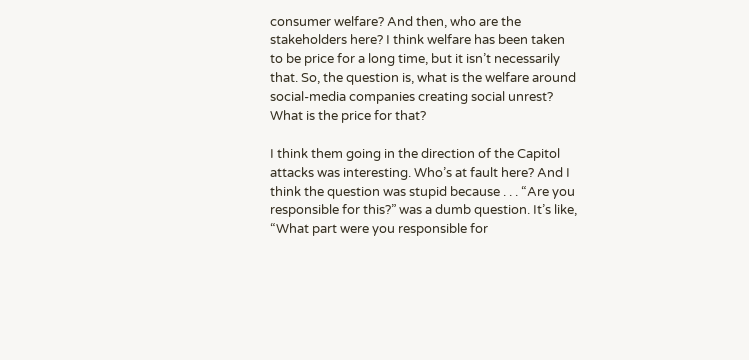consumer welfare? And then, who are the stakeholders here? I think welfare has been taken to be price for a long time, but it isn’t necessarily that. So, the question is, what is the welfare around social-media companies creating social unrest? What is the price for that?

I think them going in the direction of the Capitol attacks was interesting. Who’s at fault here? And I think the question was stupid because . . . “Are you responsible for this?” was a dumb question. It’s like, “What part were you responsible for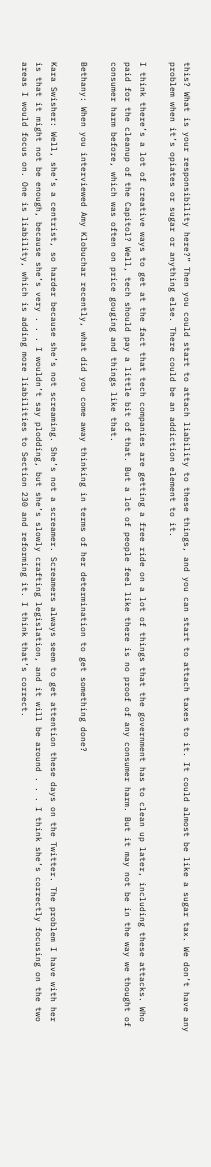this? What is your responsibility here?” Then you could start to attach liability to these things, and you can start to attach taxes to it. It could almost be like a sugar tax. We don’t have any problem when it’s opiates or sugar or anything else. There could be an addiction element to it.

I think there’s a lot of creative ways to get at the fact that tech companies are getting a free ride on a lot of things that the government has to clean up later, including these attacks. Who paid for the cleanup of the Capitol? Well, tech should pay a little bit of that. But a lot of people feel like there is no proof of any consumer harm. But it may not be in the way we thought of consumer harm before, which was often on price gouging and things like that.

Bethany: When you interviewed Amy Klobuchar recently, what did you come away thinking in terms of her determination to get something done?

Kara Swisher: Well, she’s a centrist, so harder because she’s not screaming. She’s not a screamer. Screamers always seem to get attention these days on the Twitter. The problem I have with her is that it might not be enough, because she’s very . . . I wouldn’t say plodding, but she’s slowly crafting legislation, and it will be around . . . I think she’s correctly focusing on the two areas I would focus on. One is liability, which is adding more liabilities to Section 230 and reforming it. I think that’s correct.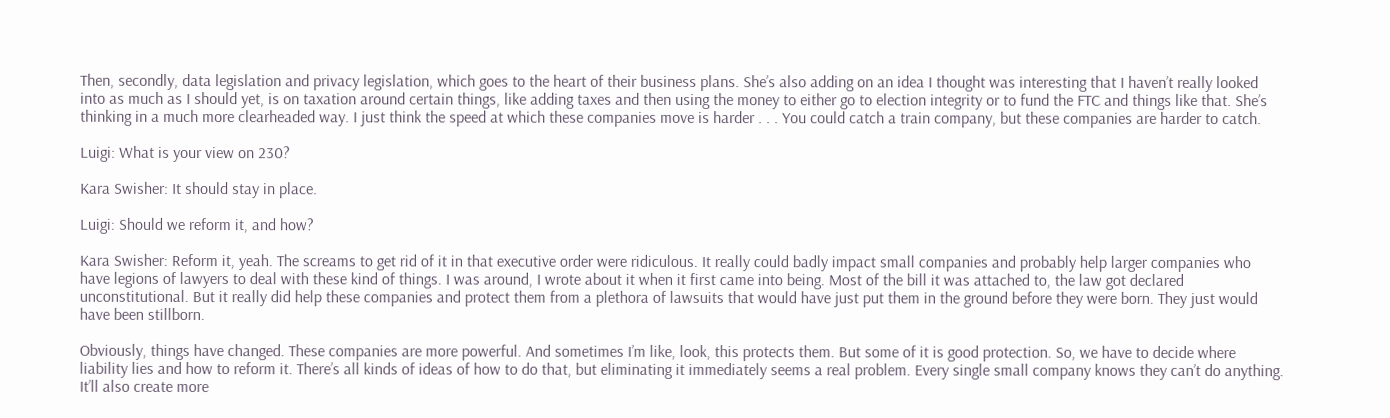Then, secondly, data legislation and privacy legislation, which goes to the heart of their business plans. She’s also adding on an idea I thought was interesting that I haven’t really looked into as much as I should yet, is on taxation around certain things, like adding taxes and then using the money to either go to election integrity or to fund the FTC and things like that. She’s thinking in a much more clearheaded way. I just think the speed at which these companies move is harder . . . You could catch a train company, but these companies are harder to catch.

Luigi: What is your view on 230?

Kara Swisher: It should stay in place.

Luigi: Should we reform it, and how?

Kara Swisher: Reform it, yeah. The screams to get rid of it in that executive order were ridiculous. It really could badly impact small companies and probably help larger companies who have legions of lawyers to deal with these kind of things. I was around, I wrote about it when it first came into being. Most of the bill it was attached to, the law got declared unconstitutional. But it really did help these companies and protect them from a plethora of lawsuits that would have just put them in the ground before they were born. They just would have been stillborn.

Obviously, things have changed. These companies are more powerful. And sometimes I’m like, look, this protects them. But some of it is good protection. So, we have to decide where liability lies and how to reform it. There’s all kinds of ideas of how to do that, but eliminating it immediately seems a real problem. Every single small company knows they can’t do anything. It’ll also create more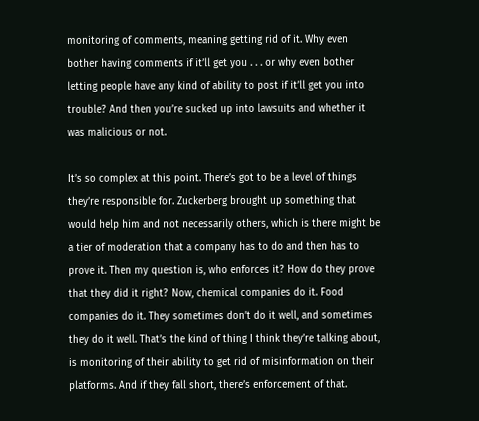monitoring of comments, meaning getting rid of it. Why even bother having comments if it’ll get you . . . or why even bother letting people have any kind of ability to post if it’ll get you into trouble? And then you’re sucked up into lawsuits and whether it was malicious or not.

It’s so complex at this point. There’s got to be a level of things they’re responsible for. Zuckerberg brought up something that would help him and not necessarily others, which is there might be a tier of moderation that a company has to do and then has to prove it. Then my question is, who enforces it? How do they prove that they did it right? Now, chemical companies do it. Food companies do it. They sometimes don’t do it well, and sometimes they do it well. That’s the kind of thing I think they’re talking about, is monitoring of their ability to get rid of misinformation on their platforms. And if they fall short, there’s enforcement of that.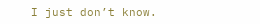I just don’t know.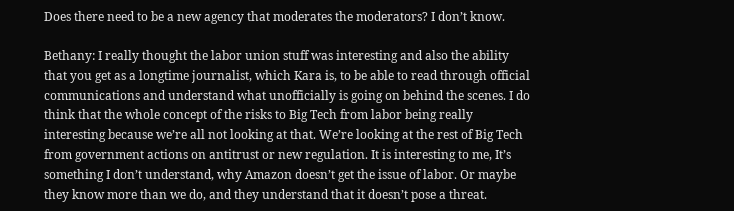Does there need to be a new agency that moderates the moderators? I don’t know.

Bethany: I really thought the labor union stuff was interesting and also the ability that you get as a longtime journalist, which Kara is, to be able to read through official communications and understand what unofficially is going on behind the scenes. I do think that the whole concept of the risks to Big Tech from labor being really interesting because we’re all not looking at that. We’re looking at the rest of Big Tech from government actions on antitrust or new regulation. It is interesting to me, It’s something I don’t understand, why Amazon doesn’t get the issue of labor. Or maybe they know more than we do, and they understand that it doesn’t pose a threat.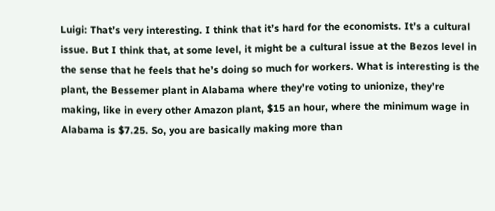Luigi: That’s very interesting. I think that it’s hard for the economists. It’s a cultural issue. But I think that, at some level, it might be a cultural issue at the Bezos level in the sense that he feels that he’s doing so much for workers. What is interesting is the plant, the Bessemer plant in Alabama where they’re voting to unionize, they’re making, like in every other Amazon plant, $15 an hour, where the minimum wage in Alabama is $7.25. So, you are basically making more than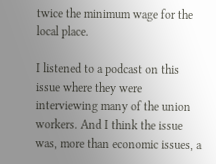twice the minimum wage for the local place.

I listened to a podcast on this issue where they were interviewing many of the union workers. And I think the issue was, more than economic issues, a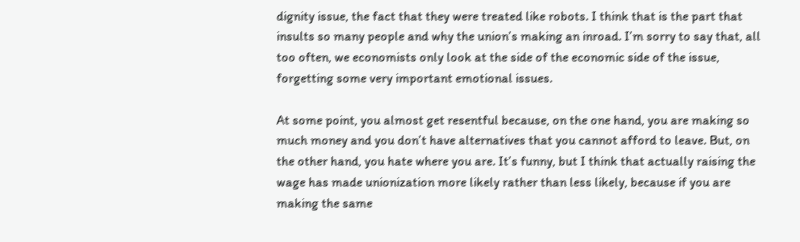dignity issue, the fact that they were treated like robots. I think that is the part that insults so many people and why the union’s making an inroad. I’m sorry to say that, all too often, we economists only look at the side of the economic side of the issue, forgetting some very important emotional issues.

At some point, you almost get resentful because, on the one hand, you are making so much money and you don’t have alternatives that you cannot afford to leave. But, on the other hand, you hate where you are. It’s funny, but I think that actually raising the wage has made unionization more likely rather than less likely, because if you are making the same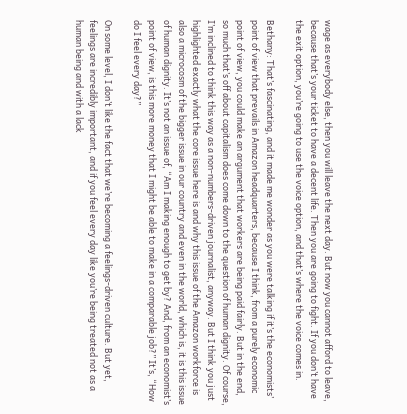wage as everybody else, then you will leave the next day. But now you cannot afford to leave, because that’s your ticket to have a decent life. Then you are going to fight. If you don’t have the exit option, you’re going to use the voice option, and that’s where the voice comes in.

Bethany: That’s fascinating, and it made me wonder as you were talking if it’s the economists’ point of view that prevails in Amazon headquarters, because I think, from a purely economic point of view, you could make an argument that workers are being paid fairly. But in the end, so much that’s off about capitalism does come down to the question of human dignity. Of course, I’m inclined to think this way as a non-numbers-driven journalist, anyway. But I think you just highlighted exactly what the core issue here is and why this issue of the Amazon workforce is also a microcosm of the bigger issue in our country and even in the world, which is, it is this issue of human dignity. It’s not an issue of, “Am I making enough to get by? And, from an economist’s point of view, is this more money that I might be able to make in a comparable job?” It’s, “How do I feel every day?”

On some level, I don’t like the fact that we’re becoming a feelings-driven culture. But yet, feelings are incredibly important, and if you feel every day like you’re being treated not as a human being and with a lack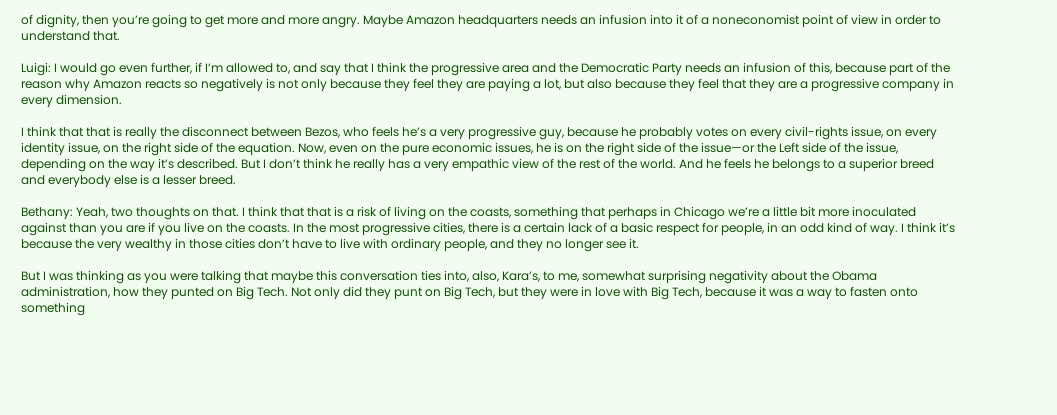of dignity, then you’re going to get more and more angry. Maybe Amazon headquarters needs an infusion into it of a noneconomist point of view in order to understand that.

Luigi: I would go even further, if I’m allowed to, and say that I think the progressive area and the Democratic Party needs an infusion of this, because part of the reason why Amazon reacts so negatively is not only because they feel they are paying a lot, but also because they feel that they are a progressive company in every dimension.

I think that that is really the disconnect between Bezos, who feels he’s a very progressive guy, because he probably votes on every civil-rights issue, on every identity issue, on the right side of the equation. Now, even on the pure economic issues, he is on the right side of the issue—or the Left side of the issue, depending on the way it’s described. But I don’t think he really has a very empathic view of the rest of the world. And he feels he belongs to a superior breed and everybody else is a lesser breed.

Bethany: Yeah, two thoughts on that. I think that that is a risk of living on the coasts, something that perhaps in Chicago we’re a little bit more inoculated against than you are if you live on the coasts. In the most progressive cities, there is a certain lack of a basic respect for people, in an odd kind of way. I think it’s because the very wealthy in those cities don’t have to live with ordinary people, and they no longer see it.

But I was thinking as you were talking that maybe this conversation ties into, also, Kara’s, to me, somewhat surprising negativity about the Obama administration, how they punted on Big Tech. Not only did they punt on Big Tech, but they were in love with Big Tech, because it was a way to fasten onto something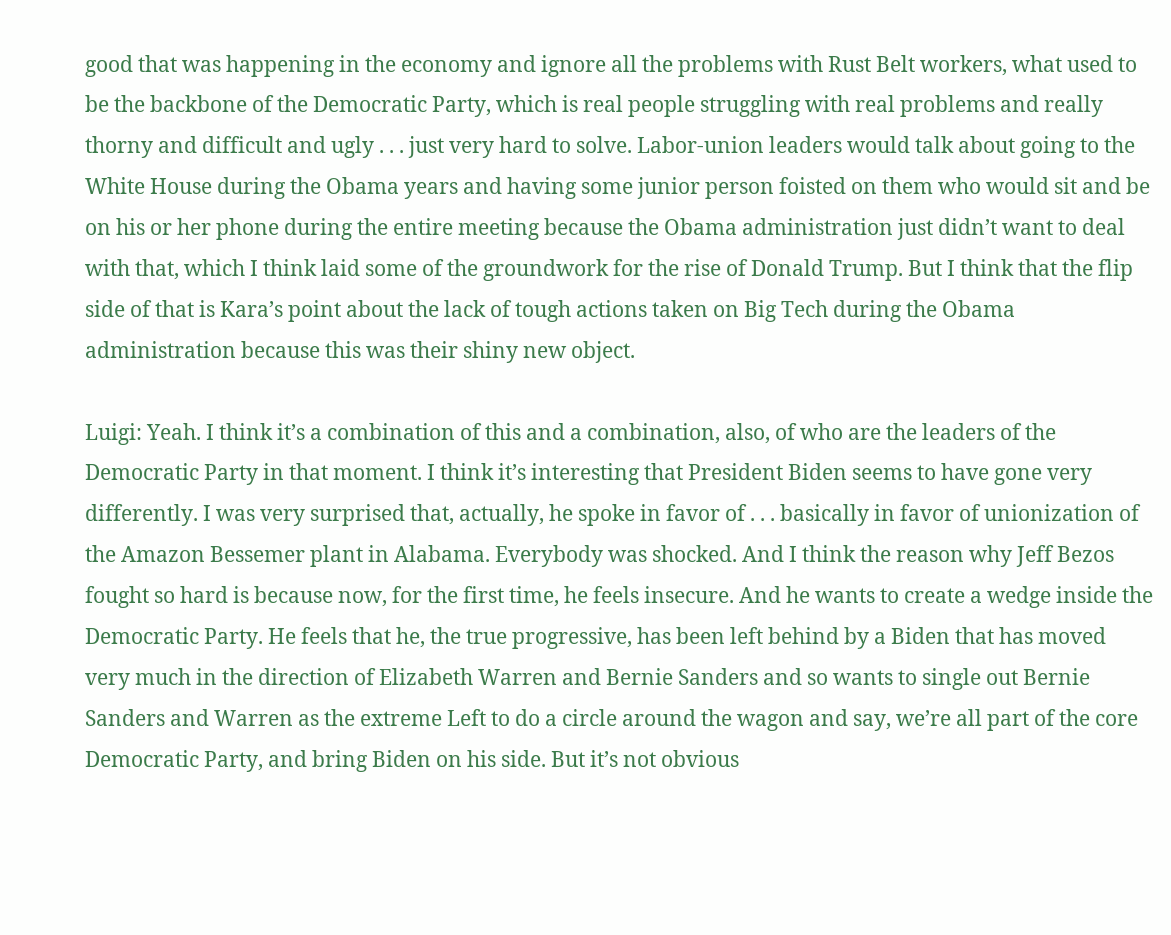good that was happening in the economy and ignore all the problems with Rust Belt workers, what used to be the backbone of the Democratic Party, which is real people struggling with real problems and really thorny and difficult and ugly . . . just very hard to solve. Labor-union leaders would talk about going to the White House during the Obama years and having some junior person foisted on them who would sit and be on his or her phone during the entire meeting because the Obama administration just didn’t want to deal with that, which I think laid some of the groundwork for the rise of Donald Trump. But I think that the flip side of that is Kara’s point about the lack of tough actions taken on Big Tech during the Obama administration because this was their shiny new object.

Luigi: Yeah. I think it’s a combination of this and a combination, also, of who are the leaders of the Democratic Party in that moment. I think it’s interesting that President Biden seems to have gone very differently. I was very surprised that, actually, he spoke in favor of . . . basically in favor of unionization of the Amazon Bessemer plant in Alabama. Everybody was shocked. And I think the reason why Jeff Bezos fought so hard is because now, for the first time, he feels insecure. And he wants to create a wedge inside the Democratic Party. He feels that he, the true progressive, has been left behind by a Biden that has moved very much in the direction of Elizabeth Warren and Bernie Sanders and so wants to single out Bernie Sanders and Warren as the extreme Left to do a circle around the wagon and say, we’re all part of the core Democratic Party, and bring Biden on his side. But it’s not obvious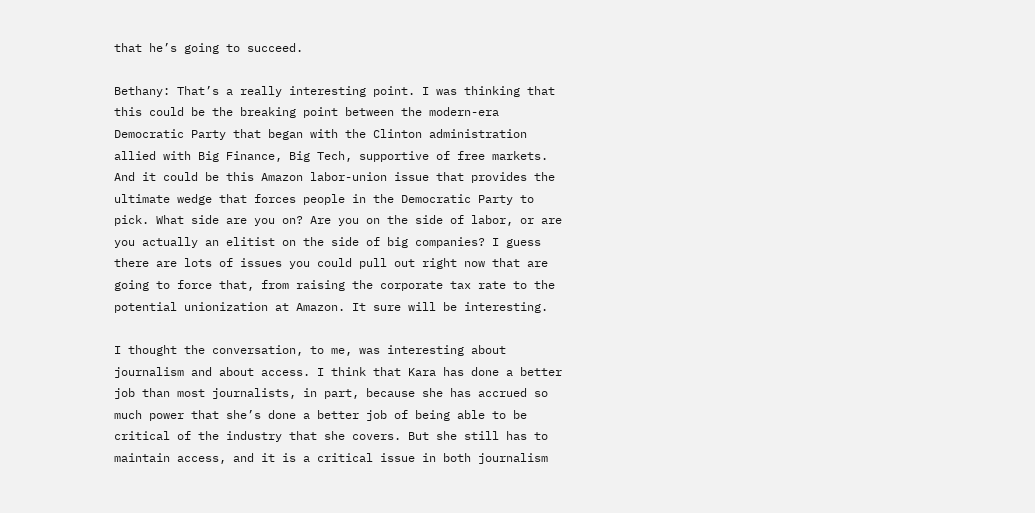that he’s going to succeed.

Bethany: That’s a really interesting point. I was thinking that this could be the breaking point between the modern-era Democratic Party that began with the Clinton administration allied with Big Finance, Big Tech, supportive of free markets. And it could be this Amazon labor-union issue that provides the ultimate wedge that forces people in the Democratic Party to pick. What side are you on? Are you on the side of labor, or are you actually an elitist on the side of big companies? I guess there are lots of issues you could pull out right now that are going to force that, from raising the corporate tax rate to the potential unionization at Amazon. It sure will be interesting.

I thought the conversation, to me, was interesting about journalism and about access. I think that Kara has done a better job than most journalists, in part, because she has accrued so much power that she’s done a better job of being able to be critical of the industry that she covers. But she still has to maintain access, and it is a critical issue in both journalism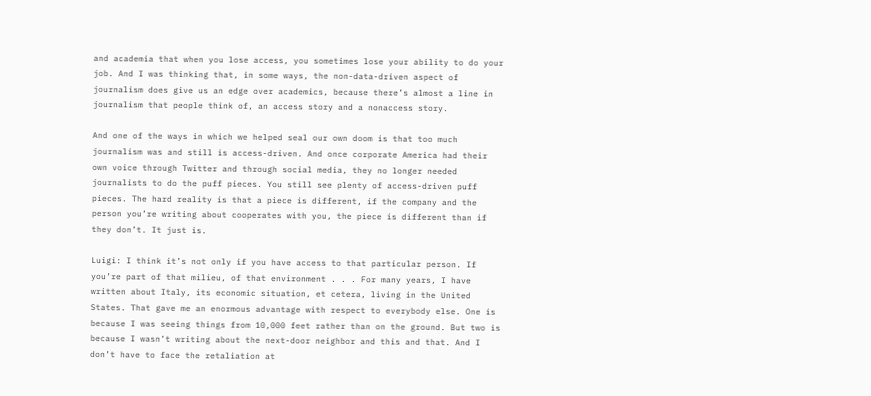and academia that when you lose access, you sometimes lose your ability to do your job. And I was thinking that, in some ways, the non-data-driven aspect of journalism does give us an edge over academics, because there’s almost a line in journalism that people think of, an access story and a nonaccess story.

And one of the ways in which we helped seal our own doom is that too much journalism was and still is access-driven. And once corporate America had their own voice through Twitter and through social media, they no longer needed journalists to do the puff pieces. You still see plenty of access-driven puff pieces. The hard reality is that a piece is different, if the company and the person you’re writing about cooperates with you, the piece is different than if they don’t. It just is.

Luigi: I think it’s not only if you have access to that particular person. If you’re part of that milieu, of that environment . . . For many years, I have written about Italy, its economic situation, et cetera, living in the United States. That gave me an enormous advantage with respect to everybody else. One is because I was seeing things from 10,000 feet rather than on the ground. But two is because I wasn’t writing about the next-door neighbor and this and that. And I don’t have to face the retaliation at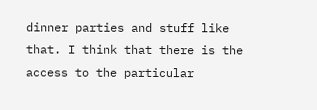dinner parties and stuff like that. I think that there is the access to the particular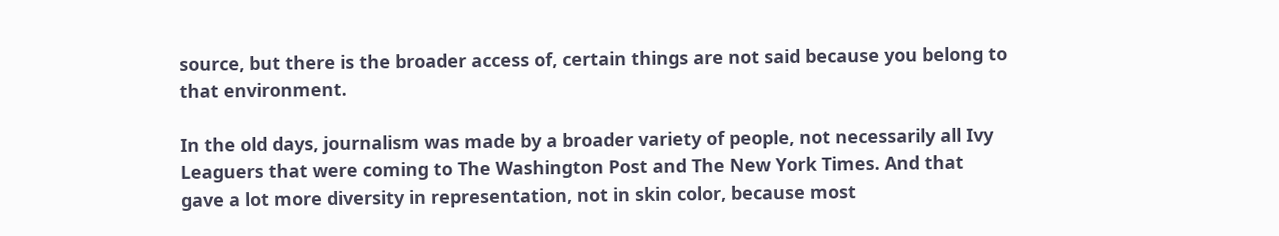source, but there is the broader access of, certain things are not said because you belong to that environment.

In the old days, journalism was made by a broader variety of people, not necessarily all Ivy Leaguers that were coming to The Washington Post and The New York Times. And that gave a lot more diversity in representation, not in skin color, because most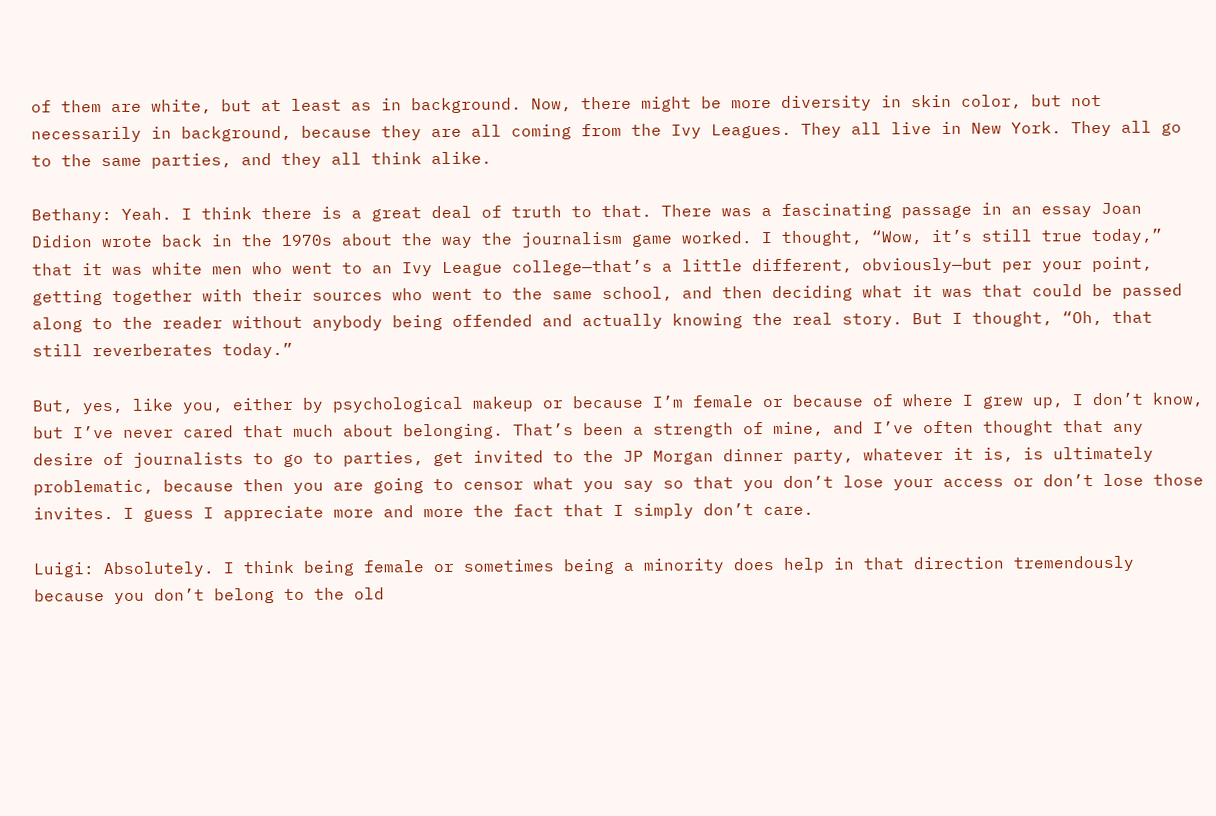of them are white, but at least as in background. Now, there might be more diversity in skin color, but not necessarily in background, because they are all coming from the Ivy Leagues. They all live in New York. They all go to the same parties, and they all think alike.

Bethany: Yeah. I think there is a great deal of truth to that. There was a fascinating passage in an essay Joan Didion wrote back in the 1970s about the way the journalism game worked. I thought, “Wow, it’s still true today,” that it was white men who went to an Ivy League college—that’s a little different, obviously—but per your point, getting together with their sources who went to the same school, and then deciding what it was that could be passed along to the reader without anybody being offended and actually knowing the real story. But I thought, “Oh, that still reverberates today.”

But, yes, like you, either by psychological makeup or because I’m female or because of where I grew up, I don’t know, but I’ve never cared that much about belonging. That’s been a strength of mine, and I’ve often thought that any desire of journalists to go to parties, get invited to the JP Morgan dinner party, whatever it is, is ultimately problematic, because then you are going to censor what you say so that you don’t lose your access or don’t lose those invites. I guess I appreciate more and more the fact that I simply don’t care.

Luigi: Absolutely. I think being female or sometimes being a minority does help in that direction tremendously because you don’t belong to the old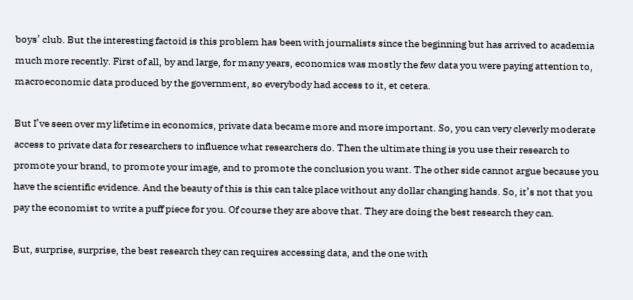boys’ club. But the interesting factoid is this problem has been with journalists since the beginning but has arrived to academia much more recently. First of all, by and large, for many years, economics was mostly the few data you were paying attention to, macroeconomic data produced by the government, so everybody had access to it, et cetera.

But I’ve seen over my lifetime in economics, private data became more and more important. So, you can very cleverly moderate access to private data for researchers to influence what researchers do. Then the ultimate thing is you use their research to promote your brand, to promote your image, and to promote the conclusion you want. The other side cannot argue because you have the scientific evidence. And the beauty of this is this can take place without any dollar changing hands. So, it’s not that you pay the economist to write a puff piece for you. Of course they are above that. They are doing the best research they can.

But, surprise, surprise, the best research they can requires accessing data, and the one with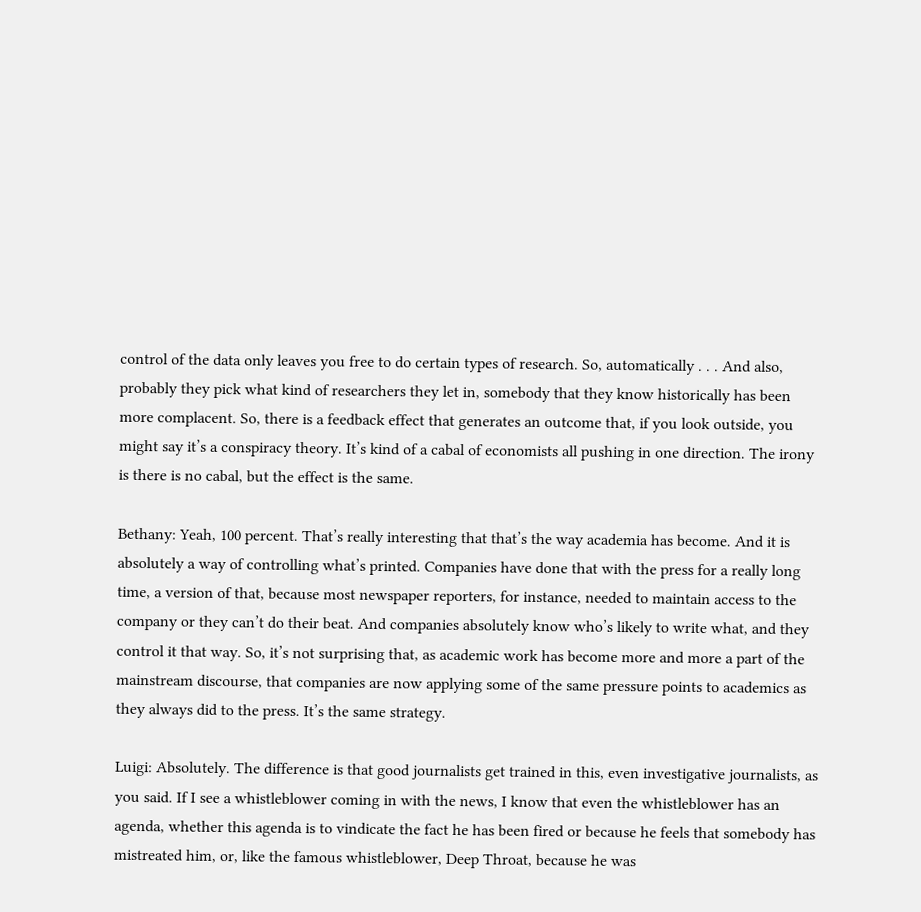control of the data only leaves you free to do certain types of research. So, automatically . . . And also, probably they pick what kind of researchers they let in, somebody that they know historically has been more complacent. So, there is a feedback effect that generates an outcome that, if you look outside, you might say it’s a conspiracy theory. It’s kind of a cabal of economists all pushing in one direction. The irony is there is no cabal, but the effect is the same.

Bethany: Yeah, 100 percent. That’s really interesting that that’s the way academia has become. And it is absolutely a way of controlling what’s printed. Companies have done that with the press for a really long time, a version of that, because most newspaper reporters, for instance, needed to maintain access to the company or they can’t do their beat. And companies absolutely know who’s likely to write what, and they control it that way. So, it’s not surprising that, as academic work has become more and more a part of the mainstream discourse, that companies are now applying some of the same pressure points to academics as they always did to the press. It’s the same strategy.

Luigi: Absolutely. The difference is that good journalists get trained in this, even investigative journalists, as you said. If I see a whistleblower coming in with the news, I know that even the whistleblower has an agenda, whether this agenda is to vindicate the fact he has been fired or because he feels that somebody has mistreated him, or, like the famous whistleblower, Deep Throat, because he was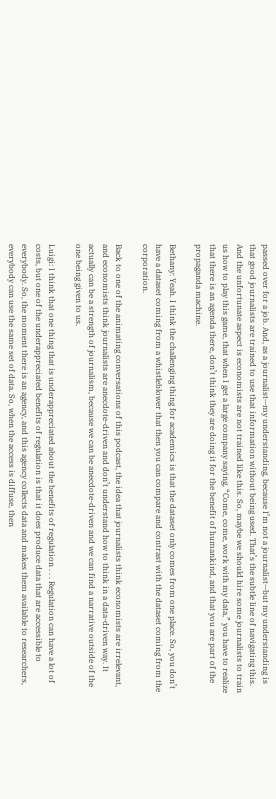passed over for a job. And, as a journalist—my understanding, because I’m not a journalist—but my understanding is that good journalists are trained to use that information without being used. That’s the subtle line of navigating this. And the unfortunate aspect is economists are not trained like this. So, maybe we should hire some journalists to train us how to play this game, that when I get a large company saying, “Come, come, work with my data,” you have to realize that there is an agenda there, don’t think they are doing it for the benefit of humankind, and that you are part of the propaganda machine.

Bethany: Yeah. I think the challenging thing for academics is that the dataset only comes from one place. So, you don’t have a dataset coming from a whistleblower that then you can compare and contrast with the dataset coming from the corporation.

Back to one of the animating conversations of this podcast, the idea that journalists think economists are irrelevant, and economists think journalists are anecdote-driven and don’t understand how to think in a data-driven way. It actually can be a strength of journalism, because we can be anecdote-driven and we can find a narrative outside of the one being given to us.

Luigi: I think that one thing that is underappreciated about the benefits of regulation . . . Regulation can have a lot of costs, but one of the underappreciated benefits of regulation is that it does produce data that are accessible to everybody. So, the moment there is an agency, and this agency collects data and makes them available to researchers, everybody can use the same set of data. So, when the access is diffuse, then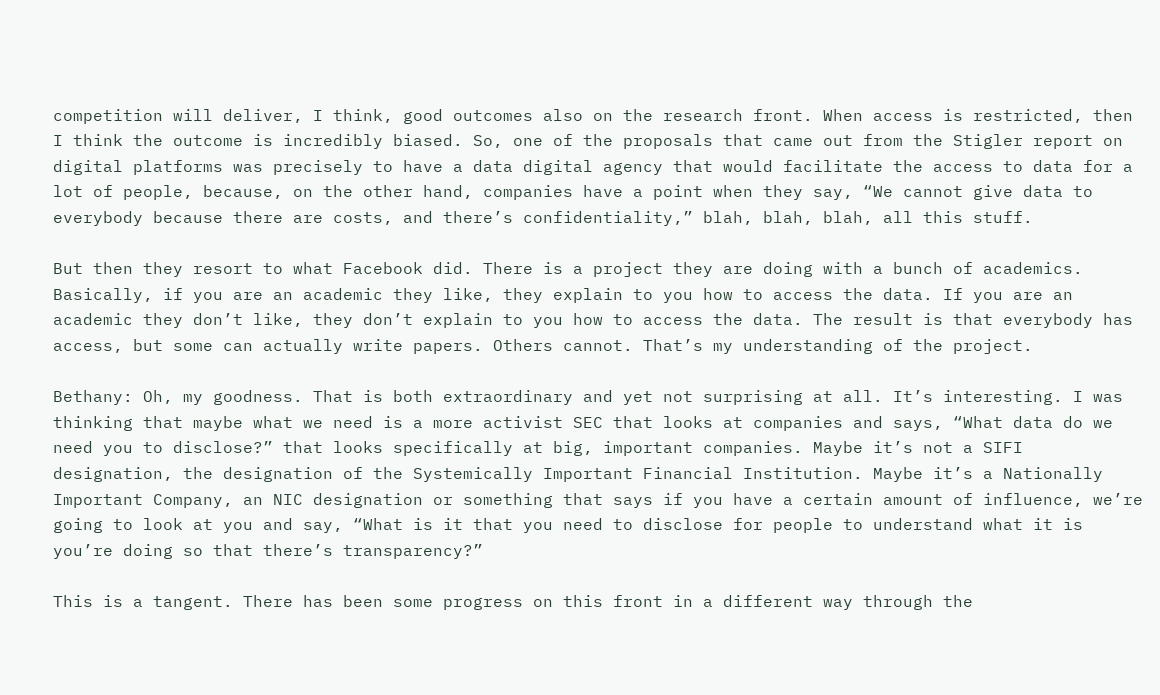competition will deliver, I think, good outcomes also on the research front. When access is restricted, then I think the outcome is incredibly biased. So, one of the proposals that came out from the Stigler report on digital platforms was precisely to have a data digital agency that would facilitate the access to data for a lot of people, because, on the other hand, companies have a point when they say, “We cannot give data to everybody because there are costs, and there’s confidentiality,” blah, blah, blah, all this stuff.

But then they resort to what Facebook did. There is a project they are doing with a bunch of academics. Basically, if you are an academic they like, they explain to you how to access the data. If you are an academic they don’t like, they don’t explain to you how to access the data. The result is that everybody has access, but some can actually write papers. Others cannot. That’s my understanding of the project.

Bethany: Oh, my goodness. That is both extraordinary and yet not surprising at all. It’s interesting. I was thinking that maybe what we need is a more activist SEC that looks at companies and says, “What data do we need you to disclose?” that looks specifically at big, important companies. Maybe it’s not a SIFI designation, the designation of the Systemically Important Financial Institution. Maybe it’s a Nationally Important Company, an NIC designation or something that says if you have a certain amount of influence, we’re going to look at you and say, “What is it that you need to disclose for people to understand what it is you’re doing so that there’s transparency?”

This is a tangent. There has been some progress on this front in a different way through the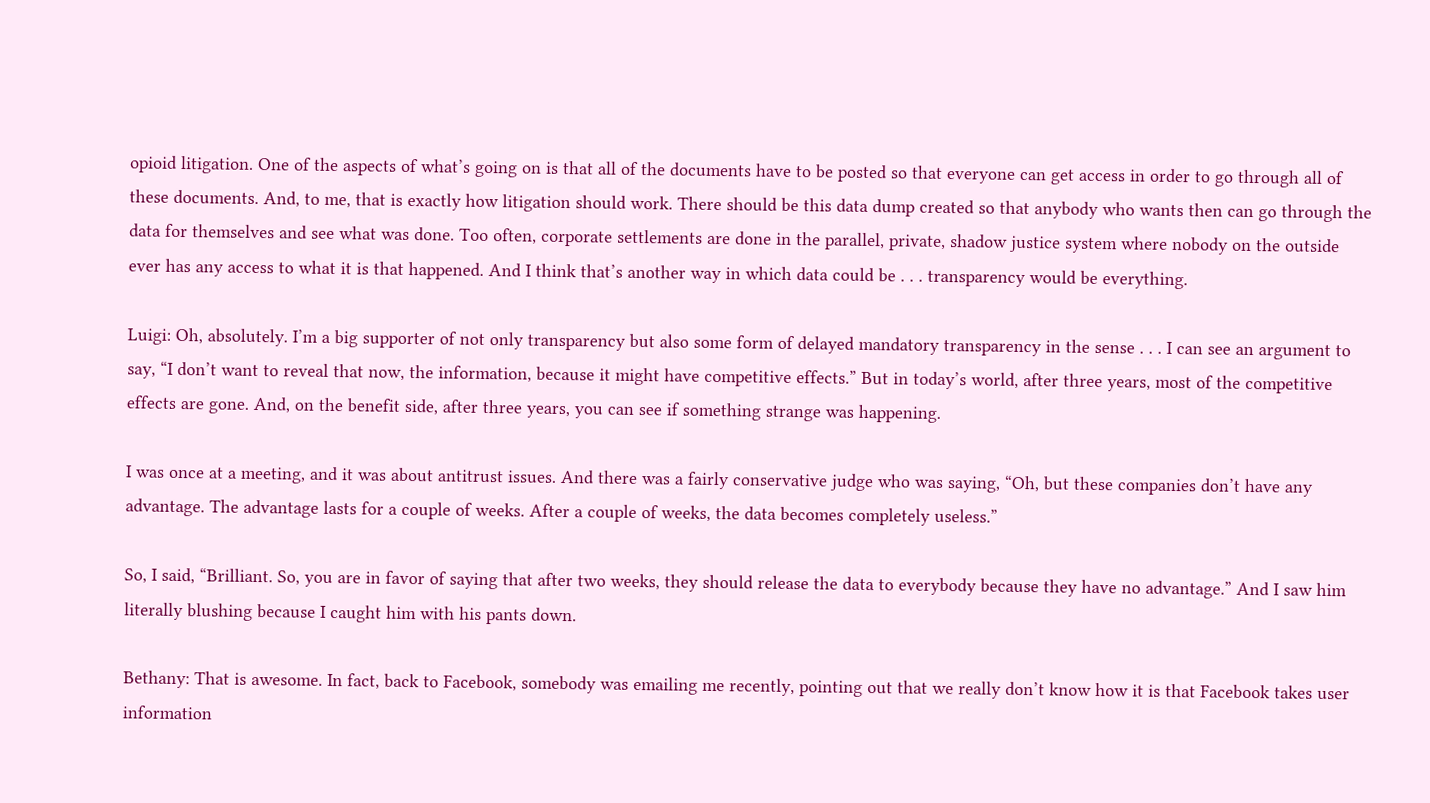opioid litigation. One of the aspects of what’s going on is that all of the documents have to be posted so that everyone can get access in order to go through all of these documents. And, to me, that is exactly how litigation should work. There should be this data dump created so that anybody who wants then can go through the data for themselves and see what was done. Too often, corporate settlements are done in the parallel, private, shadow justice system where nobody on the outside ever has any access to what it is that happened. And I think that’s another way in which data could be . . . transparency would be everything.

Luigi: Oh, absolutely. I’m a big supporter of not only transparency but also some form of delayed mandatory transparency in the sense . . . I can see an argument to say, “I don’t want to reveal that now, the information, because it might have competitive effects.” But in today’s world, after three years, most of the competitive effects are gone. And, on the benefit side, after three years, you can see if something strange was happening.

I was once at a meeting, and it was about antitrust issues. And there was a fairly conservative judge who was saying, “Oh, but these companies don’t have any advantage. The advantage lasts for a couple of weeks. After a couple of weeks, the data becomes completely useless.”

So, I said, “Brilliant. So, you are in favor of saying that after two weeks, they should release the data to everybody because they have no advantage.” And I saw him literally blushing because I caught him with his pants down.

Bethany: That is awesome. In fact, back to Facebook, somebody was emailing me recently, pointing out that we really don’t know how it is that Facebook takes user information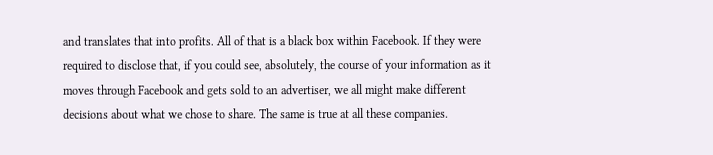and translates that into profits. All of that is a black box within Facebook. If they were required to disclose that, if you could see, absolutely, the course of your information as it moves through Facebook and gets sold to an advertiser, we all might make different decisions about what we chose to share. The same is true at all these companies.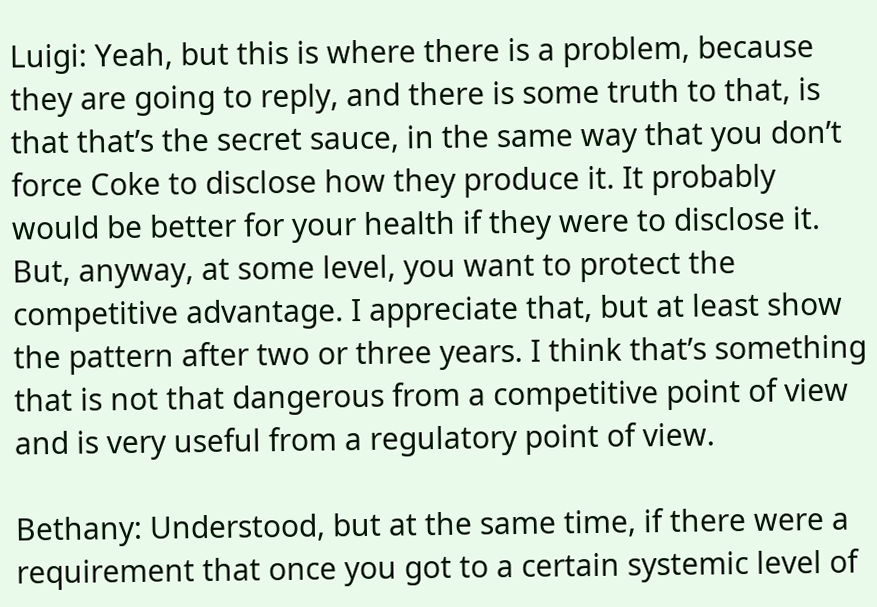Luigi: Yeah, but this is where there is a problem, because they are going to reply, and there is some truth to that, is that that’s the secret sauce, in the same way that you don’t force Coke to disclose how they produce it. It probably would be better for your health if they were to disclose it. But, anyway, at some level, you want to protect the competitive advantage. I appreciate that, but at least show the pattern after two or three years. I think that’s something that is not that dangerous from a competitive point of view and is very useful from a regulatory point of view.

Bethany: Understood, but at the same time, if there were a requirement that once you got to a certain systemic level of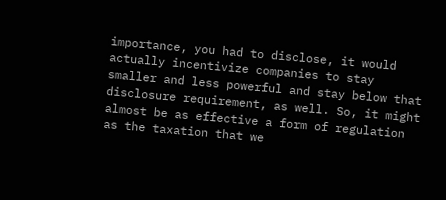importance, you had to disclose, it would actually incentivize companies to stay smaller and less powerful and stay below that disclosure requirement, as well. So, it might almost be as effective a form of regulation as the taxation that we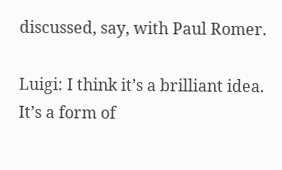discussed, say, with Paul Romer.

Luigi: I think it’s a brilliant idea. It’s a form of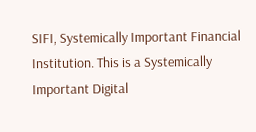SIFI, Systemically Important Financial Institution. This is a Systemically Important Digital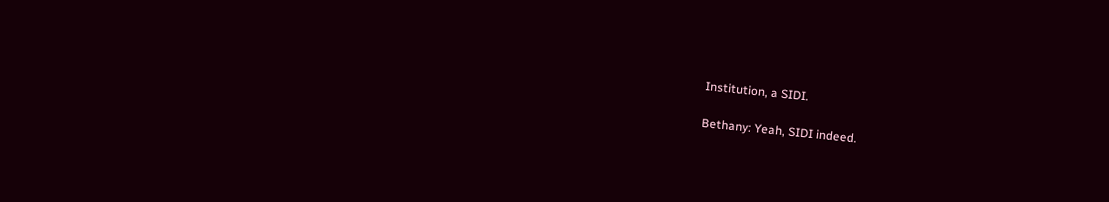Institution, a SIDI.

Bethany: Yeah, SIDI indeed.